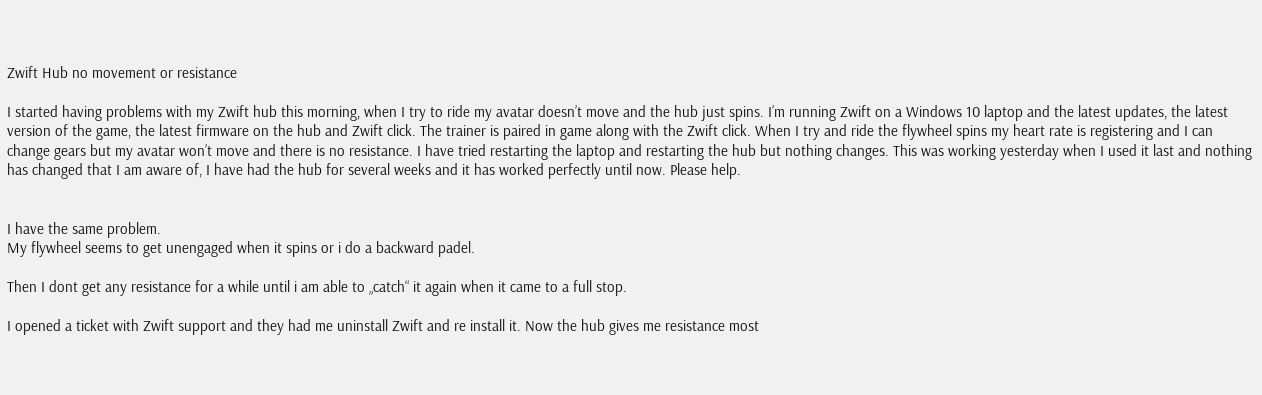Zwift Hub no movement or resistance

I started having problems with my Zwift hub this morning, when I try to ride my avatar doesn’t move and the hub just spins. I’m running Zwift on a Windows 10 laptop and the latest updates, the latest version of the game, the latest firmware on the hub and Zwift click. The trainer is paired in game along with the Zwift click. When I try and ride the flywheel spins my heart rate is registering and I can change gears but my avatar won’t move and there is no resistance. I have tried restarting the laptop and restarting the hub but nothing changes. This was working yesterday when I used it last and nothing has changed that I am aware of, I have had the hub for several weeks and it has worked perfectly until now. Please help.


I have the same problem.
My flywheel seems to get unengaged when it spins or i do a backward padel.

Then I dont get any resistance for a while until i am able to „catch“ it again when it came to a full stop.

I opened a ticket with Zwift support and they had me uninstall Zwift and re install it. Now the hub gives me resistance most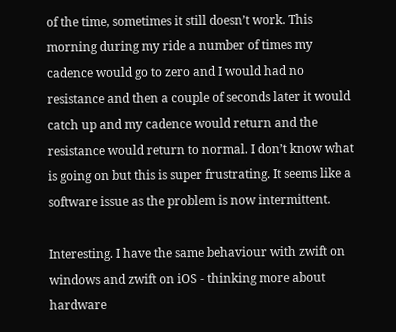of the time, sometimes it still doesn’t work. This morning during my ride a number of times my cadence would go to zero and I would had no resistance and then a couple of seconds later it would catch up and my cadence would return and the resistance would return to normal. I don’t know what is going on but this is super frustrating. It seems like a software issue as the problem is now intermittent.

Interesting. I have the same behaviour with zwift on windows and zwift on iOS - thinking more about hardware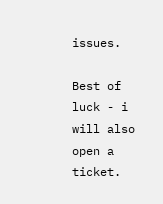issues.

Best of luck - i will also open a ticket.